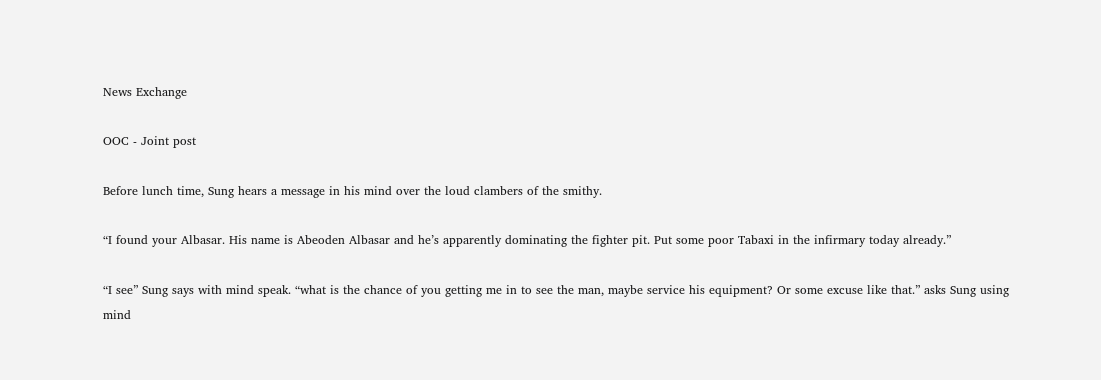News Exchange

OOC - Joint post

Before lunch time, Sung hears a message in his mind over the loud clambers of the smithy.

“I found your Albasar. His name is Abeoden Albasar and he’s apparently dominating the fighter pit. Put some poor Tabaxi in the infirmary today already.”

“I see” Sung says with mind speak. “what is the chance of you getting me in to see the man, maybe service his equipment? Or some excuse like that.” asks Sung using mind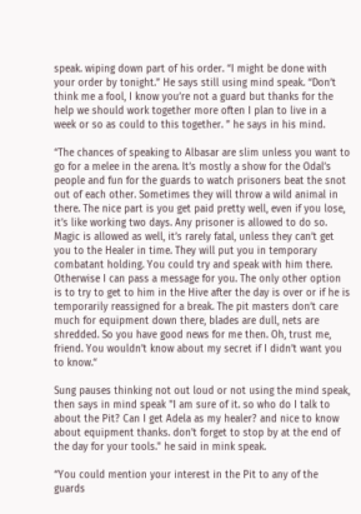speak. wiping down part of his order. “I might be done with your order by tonight.” He says still using mind speak. “Don’t think me a fool, I know you’re not a guard but thanks for the help we should work together more often I plan to live in a week or so as could to this together. ” he says in his mind.

“The chances of speaking to Albasar are slim unless you want to go for a melee in the arena. It’s mostly a show for the Odal’s people and fun for the guards to watch prisoners beat the snot out of each other. Sometimes they will throw a wild animal in there. The nice part is you get paid pretty well, even if you lose, it’s like working two days. Any prisoner is allowed to do so. Magic is allowed as well, it’s rarely fatal, unless they can’t get you to the Healer in time. They will put you in temporary combatant holding. You could try and speak with him there. Otherwise I can pass a message for you. The only other option is to try to get to him in the Hive after the day is over or if he is temporarily reassigned for a break. The pit masters don’t care much for equipment down there, blades are dull, nets are shredded. So you have good news for me then. Oh, trust me, friend. You wouldn’t know about my secret if I didn’t want you to know.“

Sung pauses thinking not out loud or not using the mind speak, then says in mind speak "I am sure of it. so who do I talk to about the Pit? Can I get Adela as my healer? and nice to know about equipment thanks. don't forget to stop by at the end of the day for your tools." he said in mink speak.

“You could mention your interest in the Pit to any of the guards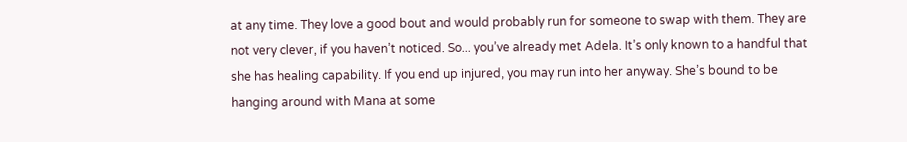at any time. They love a good bout and would probably run for someone to swap with them. They are not very clever, if you haven’t noticed. So... you’ve already met Adela. It’s only known to a handful that she has healing capability. If you end up injured, you may run into her anyway. She’s bound to be hanging around with Mana at some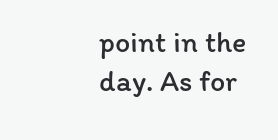point in the day. As for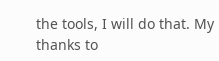the tools, I will do that. My thanks to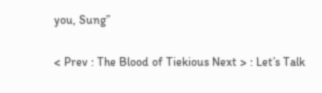you, Sung”

< Prev : The Blood of Tiekious Next > : Let’s Talk